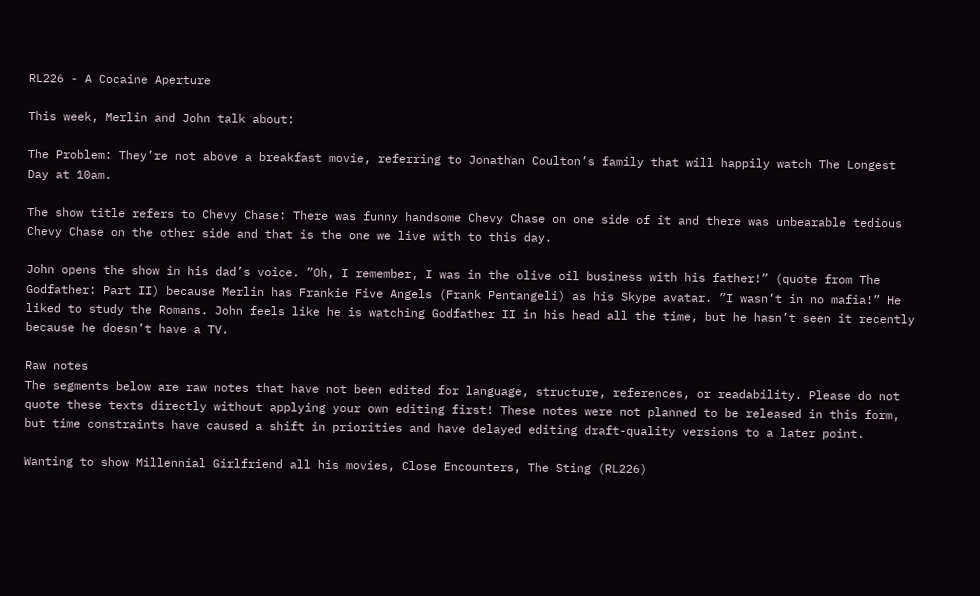RL226 - A Cocaine Aperture

This week, Merlin and John talk about:

The Problem: They’re not above a breakfast movie, referring to Jonathan Coulton’s family that will happily watch The Longest Day at 10am.

The show title refers to Chevy Chase: There was funny handsome Chevy Chase on one side of it and there was unbearable tedious Chevy Chase on the other side and that is the one we live with to this day.

John opens the show in his dad’s voice. ”Oh, I remember, I was in the olive oil business with his father!” (quote from The Godfather: Part II) because Merlin has Frankie Five Angels (Frank Pentangeli) as his Skype avatar. ”I wasn’t in no mafia!” He liked to study the Romans. John feels like he is watching Godfather II in his head all the time, but he hasn’t seen it recently because he doesn’t have a TV.

Raw notes
The segments below are raw notes that have not been edited for language, structure, references, or readability. Please do not quote these texts directly without applying your own editing first! These notes were not planned to be released in this form, but time constraints have caused a shift in priorities and have delayed editing draft-quality versions to a later point.

Wanting to show Millennial Girlfriend all his movies, Close Encounters, The Sting (RL226)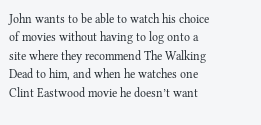John wants to be able to watch his choice of movies without having to log onto a site where they recommend The Walking Dead to him, and when he watches one Clint Eastwood movie he doesn’t want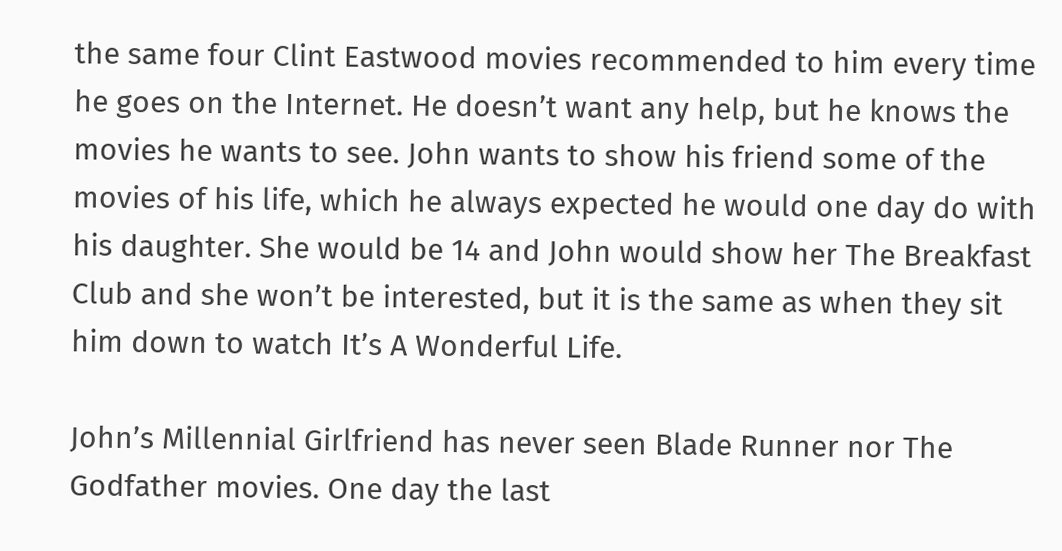the same four Clint Eastwood movies recommended to him every time he goes on the Internet. He doesn’t want any help, but he knows the movies he wants to see. John wants to show his friend some of the movies of his life, which he always expected he would one day do with his daughter. She would be 14 and John would show her The Breakfast Club and she won’t be interested, but it is the same as when they sit him down to watch It’s A Wonderful Life.

John’s Millennial Girlfriend has never seen Blade Runner nor The Godfather movies. One day the last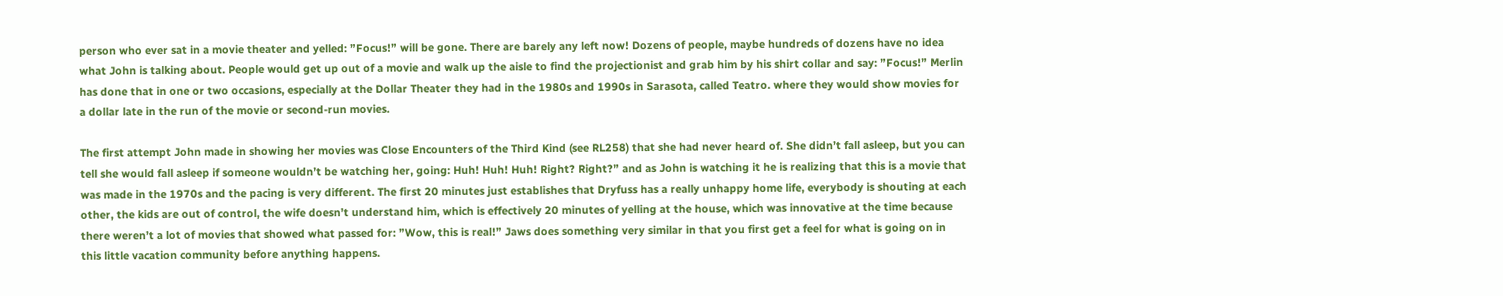person who ever sat in a movie theater and yelled: ”Focus!” will be gone. There are barely any left now! Dozens of people, maybe hundreds of dozens have no idea what John is talking about. People would get up out of a movie and walk up the aisle to find the projectionist and grab him by his shirt collar and say: ”Focus!” Merlin has done that in one or two occasions, especially at the Dollar Theater they had in the 1980s and 1990s in Sarasota, called Teatro. where they would show movies for a dollar late in the run of the movie or second-run movies.

The first attempt John made in showing her movies was Close Encounters of the Third Kind (see RL258) that she had never heard of. She didn’t fall asleep, but you can tell she would fall asleep if someone wouldn’t be watching her, going: Huh! Huh! Huh! Right? Right?” and as John is watching it he is realizing that this is a movie that was made in the 1970s and the pacing is very different. The first 20 minutes just establishes that Dryfuss has a really unhappy home life, everybody is shouting at each other, the kids are out of control, the wife doesn’t understand him, which is effectively 20 minutes of yelling at the house, which was innovative at the time because there weren’t a lot of movies that showed what passed for: ”Wow, this is real!” Jaws does something very similar in that you first get a feel for what is going on in this little vacation community before anything happens.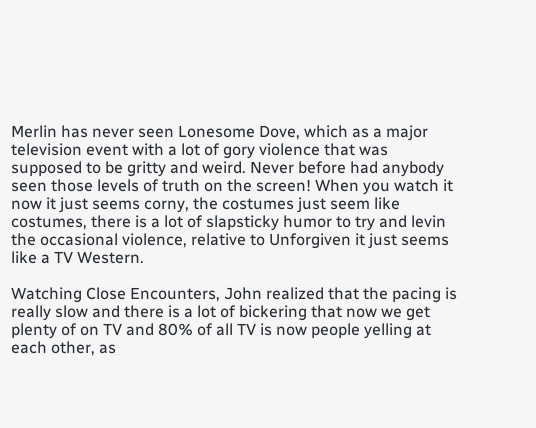Merlin has never seen Lonesome Dove, which as a major television event with a lot of gory violence that was supposed to be gritty and weird. Never before had anybody seen those levels of truth on the screen! When you watch it now it just seems corny, the costumes just seem like costumes, there is a lot of slapsticky humor to try and levin the occasional violence, relative to Unforgiven it just seems like a TV Western.

Watching Close Encounters, John realized that the pacing is really slow and there is a lot of bickering that now we get plenty of on TV and 80% of all TV is now people yelling at each other, as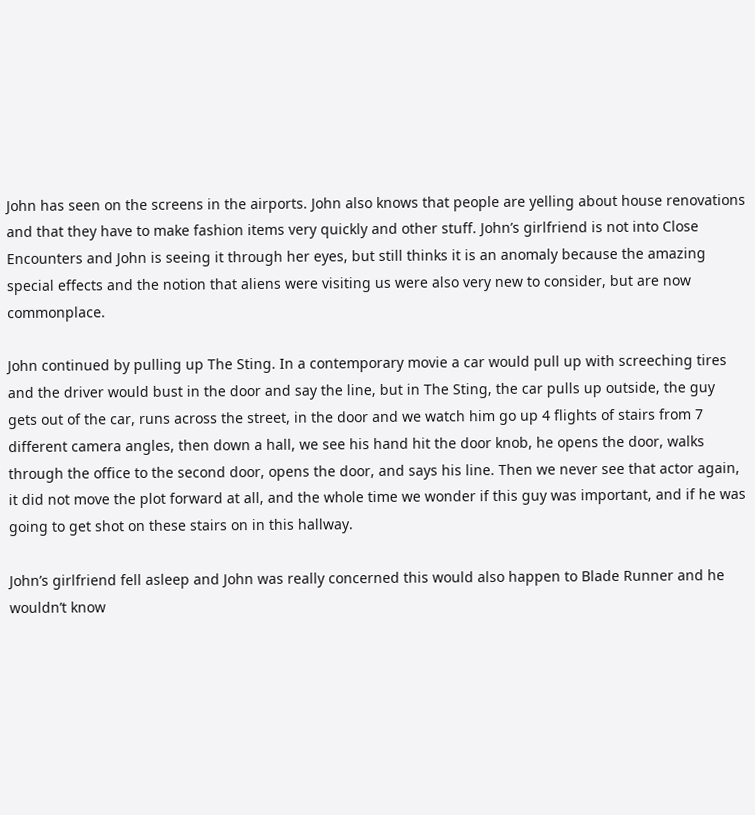John has seen on the screens in the airports. John also knows that people are yelling about house renovations and that they have to make fashion items very quickly and other stuff. John’s girlfriend is not into Close Encounters and John is seeing it through her eyes, but still thinks it is an anomaly because the amazing special effects and the notion that aliens were visiting us were also very new to consider, but are now commonplace.

John continued by pulling up The Sting. In a contemporary movie a car would pull up with screeching tires and the driver would bust in the door and say the line, but in The Sting, the car pulls up outside, the guy gets out of the car, runs across the street, in the door and we watch him go up 4 flights of stairs from 7 different camera angles, then down a hall, we see his hand hit the door knob, he opens the door, walks through the office to the second door, opens the door, and says his line. Then we never see that actor again, it did not move the plot forward at all, and the whole time we wonder if this guy was important, and if he was going to get shot on these stairs on in this hallway.

John’s girlfriend fell asleep and John was really concerned this would also happen to Blade Runner and he wouldn’t know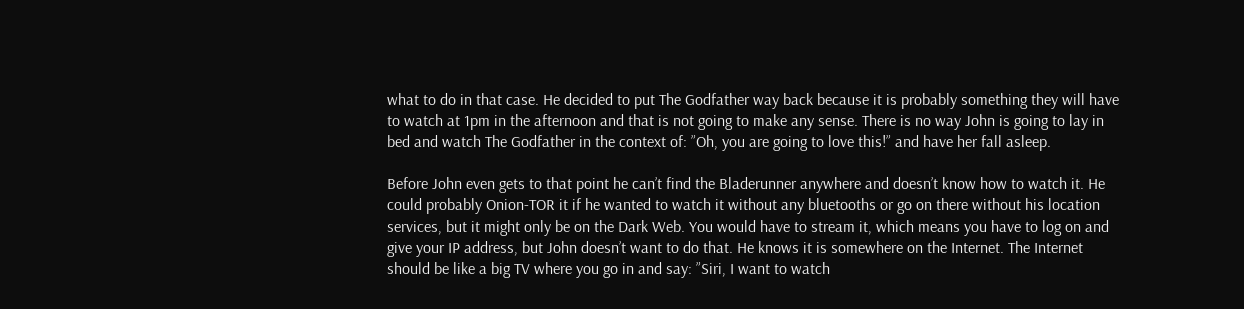what to do in that case. He decided to put The Godfather way back because it is probably something they will have to watch at 1pm in the afternoon and that is not going to make any sense. There is no way John is going to lay in bed and watch The Godfather in the context of: ”Oh, you are going to love this!” and have her fall asleep.

Before John even gets to that point he can’t find the Bladerunner anywhere and doesn’t know how to watch it. He could probably Onion-TOR it if he wanted to watch it without any bluetooths or go on there without his location services, but it might only be on the Dark Web. You would have to stream it, which means you have to log on and give your IP address, but John doesn’t want to do that. He knows it is somewhere on the Internet. The Internet should be like a big TV where you go in and say: ”Siri, I want to watch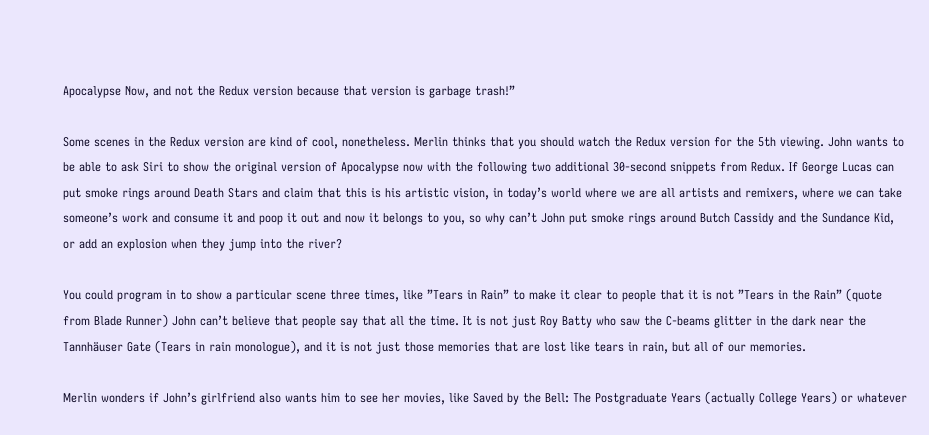Apocalypse Now, and not the Redux version because that version is garbage trash!”

Some scenes in the Redux version are kind of cool, nonetheless. Merlin thinks that you should watch the Redux version for the 5th viewing. John wants to be able to ask Siri to show the original version of Apocalypse now with the following two additional 30-second snippets from Redux. If George Lucas can put smoke rings around Death Stars and claim that this is his artistic vision, in today’s world where we are all artists and remixers, where we can take someone’s work and consume it and poop it out and now it belongs to you, so why can’t John put smoke rings around Butch Cassidy and the Sundance Kid, or add an explosion when they jump into the river?

You could program in to show a particular scene three times, like ”Tears in Rain” to make it clear to people that it is not ”Tears in the Rain” (quote from Blade Runner) John can’t believe that people say that all the time. It is not just Roy Batty who saw the C-beams glitter in the dark near the Tannhäuser Gate (Tears in rain monologue), and it is not just those memories that are lost like tears in rain, but all of our memories.

Merlin wonders if John’s girlfriend also wants him to see her movies, like Saved by the Bell: The Postgraduate Years (actually College Years) or whatever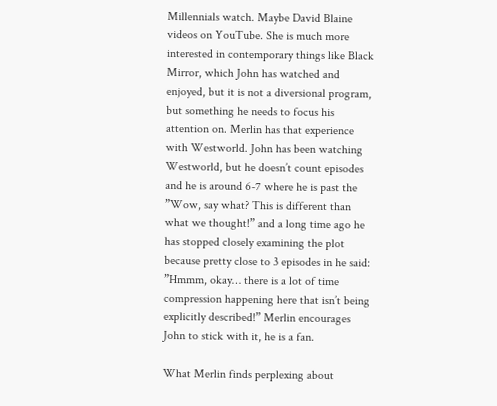Millennials watch. Maybe David Blaine videos on YouTube. She is much more interested in contemporary things like Black Mirror, which John has watched and enjoyed, but it is not a diversional program, but something he needs to focus his attention on. Merlin has that experience with Westworld. John has been watching Westworld, but he doesn’t count episodes and he is around 6-7 where he is past the ”Wow, say what? This is different than what we thought!” and a long time ago he has stopped closely examining the plot because pretty close to 3 episodes in he said: ”Hmmm, okay… there is a lot of time compression happening here that isn’t being explicitly described!” Merlin encourages John to stick with it, he is a fan.

What Merlin finds perplexing about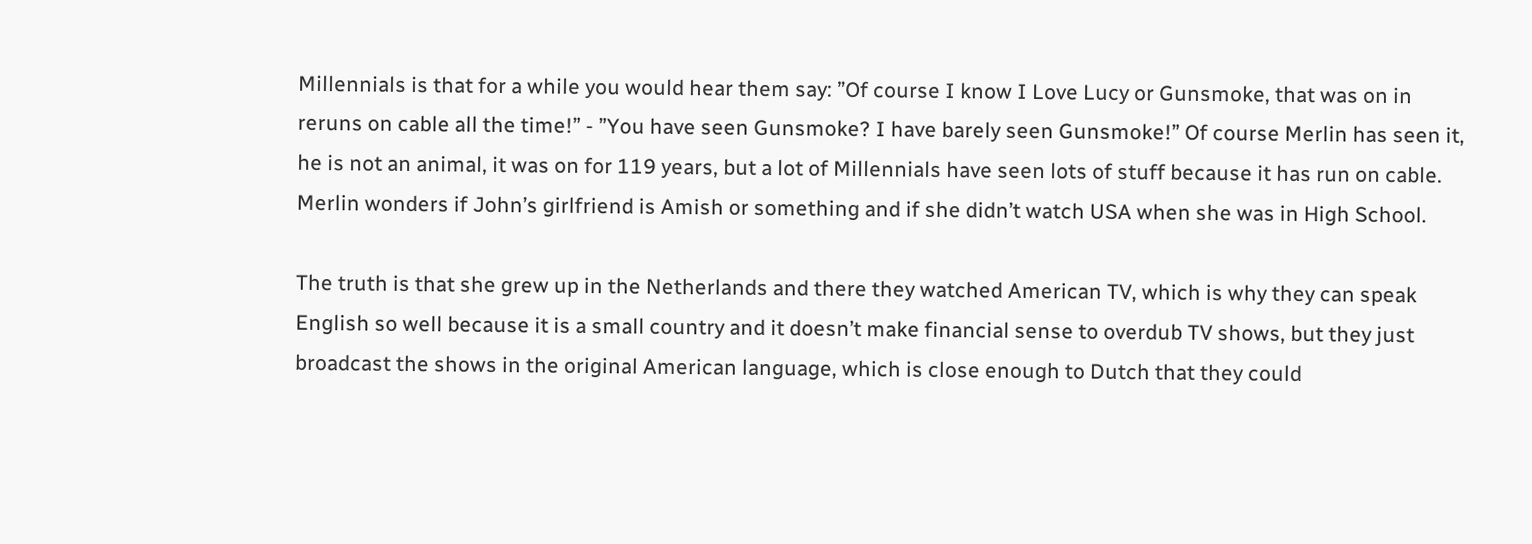Millennials is that for a while you would hear them say: ”Of course I know I Love Lucy or Gunsmoke, that was on in reruns on cable all the time!” - ”You have seen Gunsmoke? I have barely seen Gunsmoke!” Of course Merlin has seen it, he is not an animal, it was on for 119 years, but a lot of Millennials have seen lots of stuff because it has run on cable. Merlin wonders if John’s girlfriend is Amish or something and if she didn’t watch USA when she was in High School.

The truth is that she grew up in the Netherlands and there they watched American TV, which is why they can speak English so well because it is a small country and it doesn’t make financial sense to overdub TV shows, but they just broadcast the shows in the original American language, which is close enough to Dutch that they could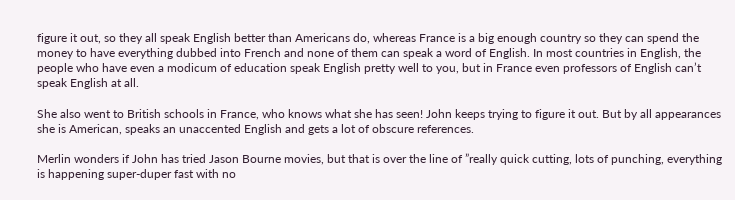figure it out, so they all speak English better than Americans do, whereas France is a big enough country so they can spend the money to have everything dubbed into French and none of them can speak a word of English. In most countries in English, the people who have even a modicum of education speak English pretty well to you, but in France even professors of English can’t speak English at all.

She also went to British schools in France, who knows what she has seen! John keeps trying to figure it out. But by all appearances she is American, speaks an unaccented English and gets a lot of obscure references.

Merlin wonders if John has tried Jason Bourne movies, but that is over the line of ”really quick cutting, lots of punching, everything is happening super-duper fast with no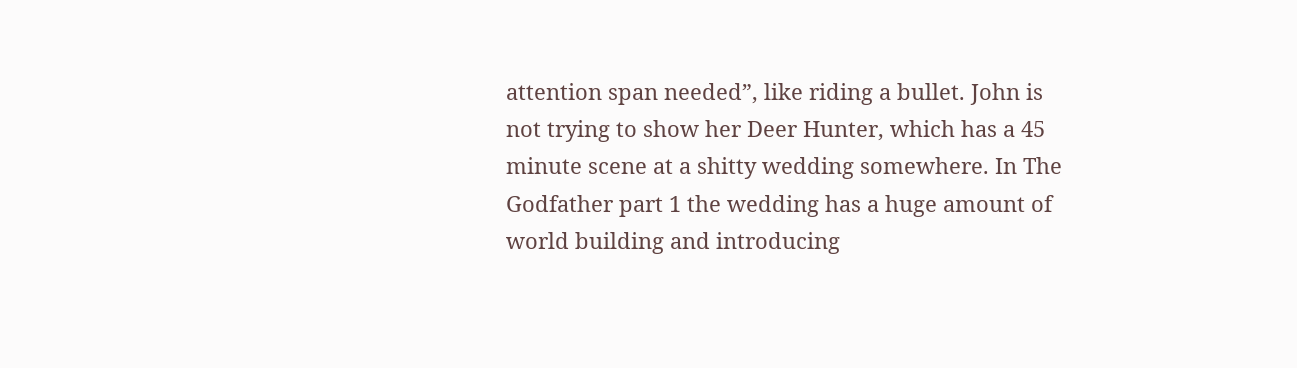attention span needed”, like riding a bullet. John is not trying to show her Deer Hunter, which has a 45 minute scene at a shitty wedding somewhere. In The Godfather part 1 the wedding has a huge amount of world building and introducing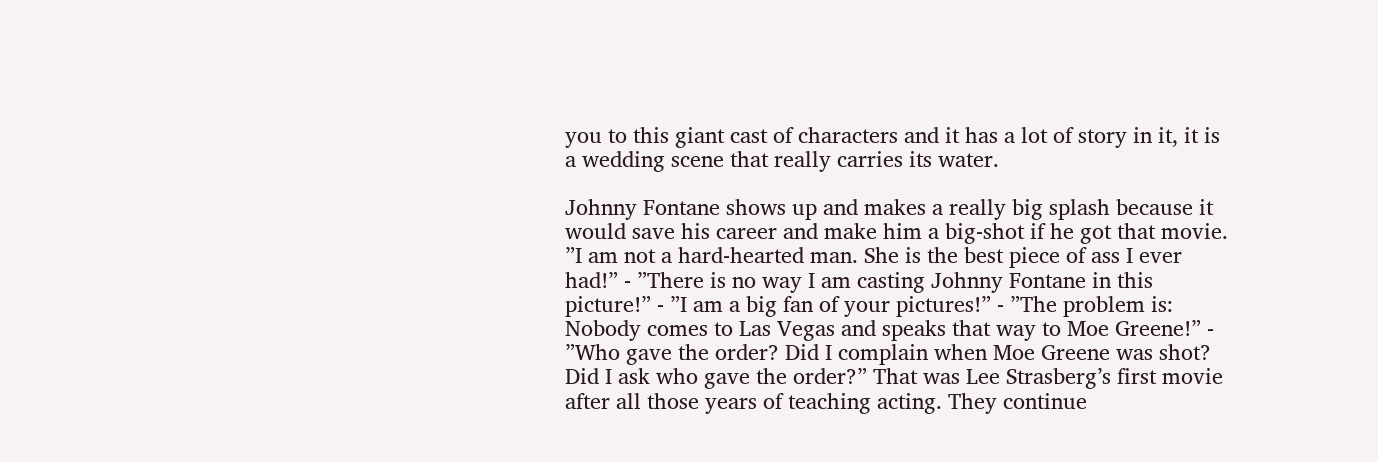you to this giant cast of characters and it has a lot of story in it, it is a wedding scene that really carries its water.

Johnny Fontane shows up and makes a really big splash because it would save his career and make him a big-shot if he got that movie. ”I am not a hard-hearted man. She is the best piece of ass I ever had!” - ”There is no way I am casting Johnny Fontane in this picture!” - ”I am a big fan of your pictures!” - ”The problem is: Nobody comes to Las Vegas and speaks that way to Moe Greene!” - ”Who gave the order? Did I complain when Moe Greene was shot? Did I ask who gave the order?” That was Lee Strasberg’s first movie after all those years of teaching acting. They continue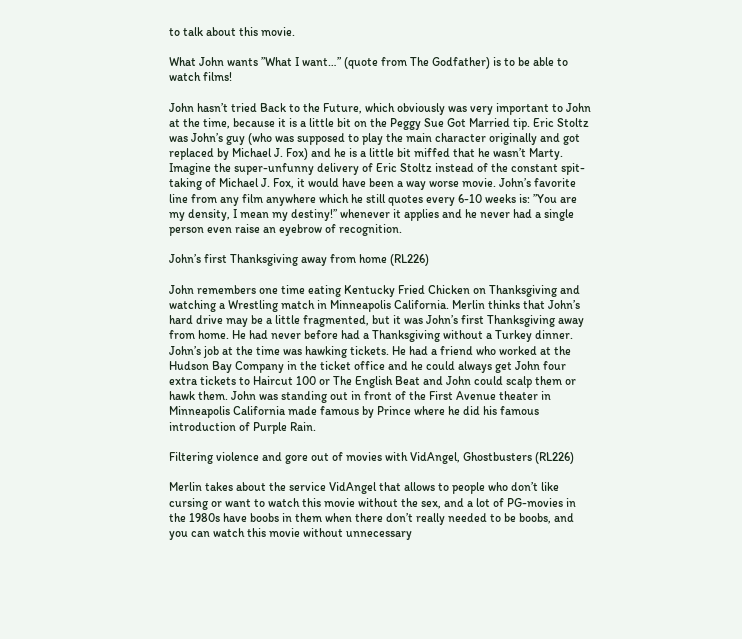to talk about this movie.

What John wants ”What I want…” (quote from The Godfather) is to be able to watch films!

John hasn’t tried Back to the Future, which obviously was very important to John at the time, because it is a little bit on the Peggy Sue Got Married tip. Eric Stoltz was John’s guy (who was supposed to play the main character originally and got replaced by Michael J. Fox) and he is a little bit miffed that he wasn’t Marty. Imagine the super-unfunny delivery of Eric Stoltz instead of the constant spit-taking of Michael J. Fox, it would have been a way worse movie. John’s favorite line from any film anywhere which he still quotes every 6-10 weeks is: ”You are my density, I mean my destiny!” whenever it applies and he never had a single person even raise an eyebrow of recognition.

John’s first Thanksgiving away from home (RL226)

John remembers one time eating Kentucky Fried Chicken on Thanksgiving and watching a Wrestling match in Minneapolis California. Merlin thinks that John’s hard drive may be a little fragmented, but it was John’s first Thanksgiving away from home. He had never before had a Thanksgiving without a Turkey dinner. John’s job at the time was hawking tickets. He had a friend who worked at the Hudson Bay Company in the ticket office and he could always get John four extra tickets to Haircut 100 or The English Beat and John could scalp them or hawk them. John was standing out in front of the First Avenue theater in Minneapolis California made famous by Prince where he did his famous introduction of Purple Rain.

Filtering violence and gore out of movies with VidAngel, Ghostbusters (RL226)

Merlin takes about the service VidAngel that allows to people who don’t like cursing or want to watch this movie without the sex, and a lot of PG-movies in the 1980s have boobs in them when there don’t really needed to be boobs, and you can watch this movie without unnecessary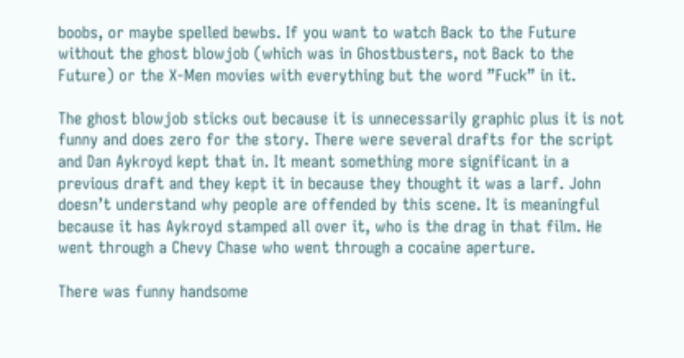boobs, or maybe spelled bewbs. If you want to watch Back to the Future without the ghost blowjob (which was in Ghostbusters, not Back to the Future) or the X-Men movies with everything but the word ”Fuck” in it.

The ghost blowjob sticks out because it is unnecessarily graphic plus it is not funny and does zero for the story. There were several drafts for the script and Dan Aykroyd kept that in. It meant something more significant in a previous draft and they kept it in because they thought it was a larf. John doesn’t understand why people are offended by this scene. It is meaningful because it has Aykroyd stamped all over it, who is the drag in that film. He went through a Chevy Chase who went through a cocaine aperture.

There was funny handsome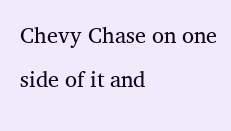Chevy Chase on one side of it and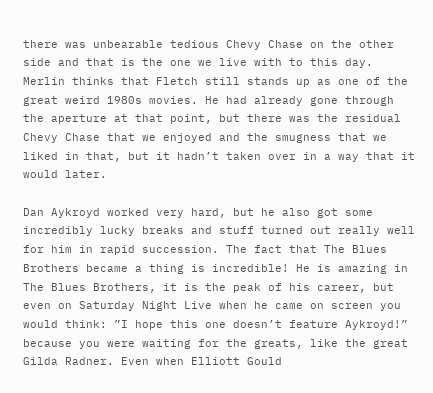there was unbearable tedious Chevy Chase on the other side and that is the one we live with to this day. Merlin thinks that Fletch still stands up as one of the great weird 1980s movies. He had already gone through the aperture at that point, but there was the residual Chevy Chase that we enjoyed and the smugness that we liked in that, but it hadn’t taken over in a way that it would later.

Dan Aykroyd worked very hard, but he also got some incredibly lucky breaks and stuff turned out really well for him in rapid succession. The fact that The Blues Brothers became a thing is incredible! He is amazing in The Blues Brothers, it is the peak of his career, but even on Saturday Night Live when he came on screen you would think: ”I hope this one doesn’t feature Aykroyd!” because you were waiting for the greats, like the great Gilda Radner. Even when Elliott Gould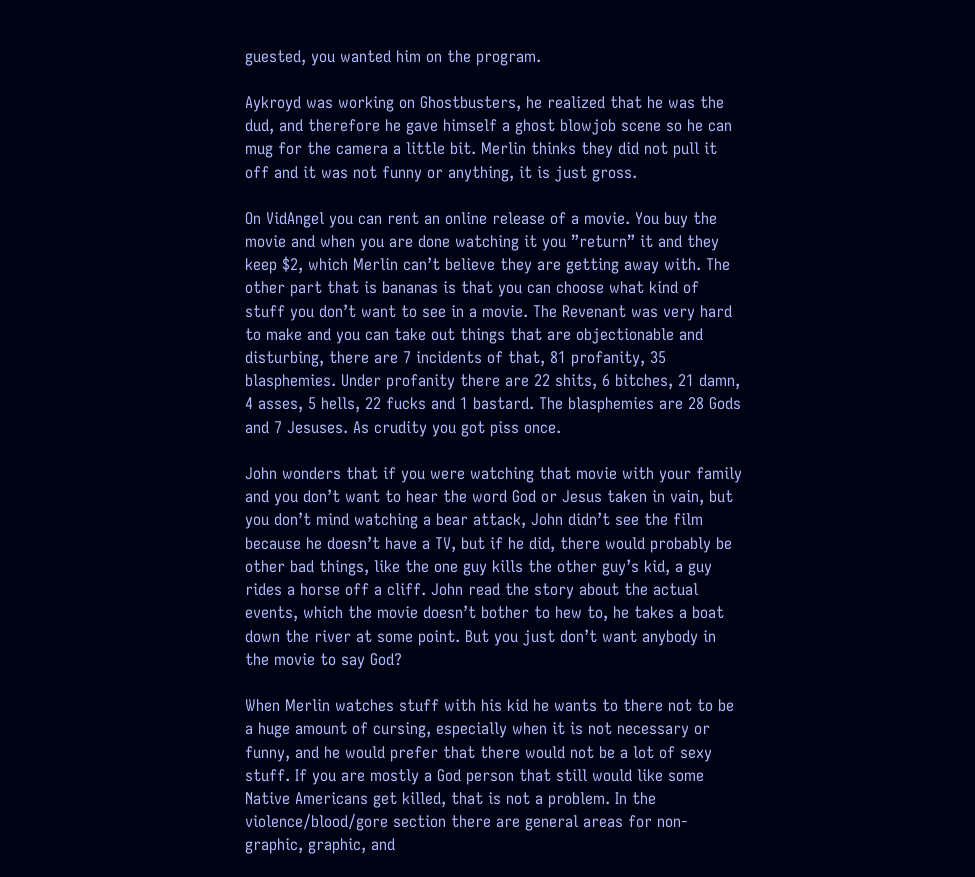guested, you wanted him on the program.

Aykroyd was working on Ghostbusters, he realized that he was the dud, and therefore he gave himself a ghost blowjob scene so he can mug for the camera a little bit. Merlin thinks they did not pull it off and it was not funny or anything, it is just gross.

On VidAngel you can rent an online release of a movie. You buy the movie and when you are done watching it you ”return” it and they keep $2, which Merlin can’t believe they are getting away with. The other part that is bananas is that you can choose what kind of stuff you don’t want to see in a movie. The Revenant was very hard to make and you can take out things that are objectionable and disturbing, there are 7 incidents of that, 81 profanity, 35 blasphemies. Under profanity there are 22 shits, 6 bitches, 21 damn, 4 asses, 5 hells, 22 fucks and 1 bastard. The blasphemies are 28 Gods and 7 Jesuses. As crudity you got piss once.

John wonders that if you were watching that movie with your family and you don’t want to hear the word God or Jesus taken in vain, but you don’t mind watching a bear attack, John didn’t see the film because he doesn’t have a TV, but if he did, there would probably be other bad things, like the one guy kills the other guy’s kid, a guy rides a horse off a cliff. John read the story about the actual events, which the movie doesn’t bother to hew to, he takes a boat down the river at some point. But you just don’t want anybody in the movie to say God?

When Merlin watches stuff with his kid he wants to there not to be a huge amount of cursing, especially when it is not necessary or funny, and he would prefer that there would not be a lot of sexy stuff. If you are mostly a God person that still would like some Native Americans get killed, that is not a problem. In the violence/blood/gore section there are general areas for non-graphic, graphic, and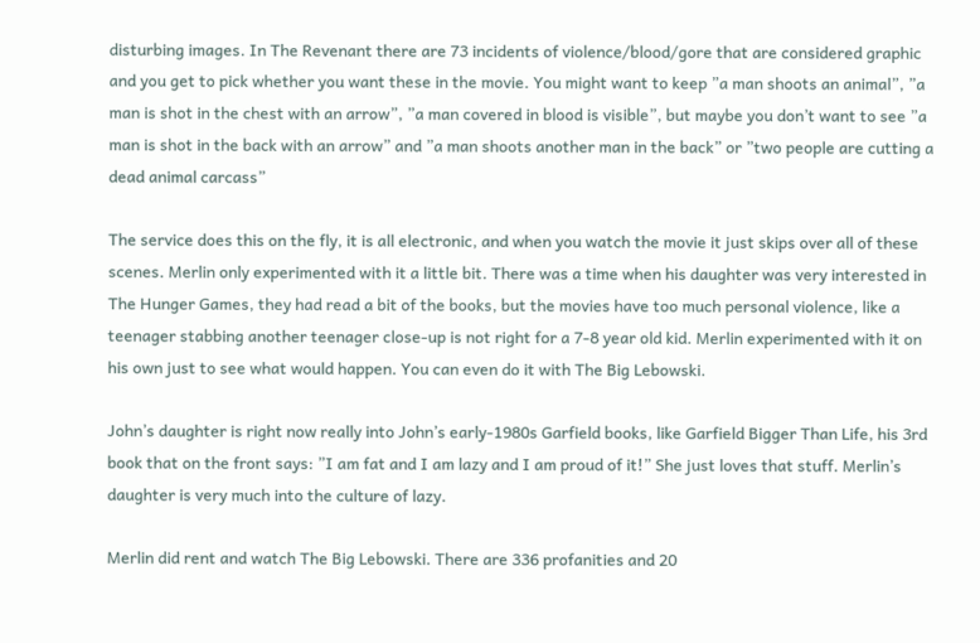disturbing images. In The Revenant there are 73 incidents of violence/blood/gore that are considered graphic and you get to pick whether you want these in the movie. You might want to keep ”a man shoots an animal”, ”a man is shot in the chest with an arrow”, ”a man covered in blood is visible”, but maybe you don’t want to see ”a man is shot in the back with an arrow” and ”a man shoots another man in the back” or ”two people are cutting a dead animal carcass”

The service does this on the fly, it is all electronic, and when you watch the movie it just skips over all of these scenes. Merlin only experimented with it a little bit. There was a time when his daughter was very interested in The Hunger Games, they had read a bit of the books, but the movies have too much personal violence, like a teenager stabbing another teenager close-up is not right for a 7-8 year old kid. Merlin experimented with it on his own just to see what would happen. You can even do it with The Big Lebowski.

John’s daughter is right now really into John’s early-1980s Garfield books, like Garfield Bigger Than Life, his 3rd book that on the front says: ”I am fat and I am lazy and I am proud of it!” She just loves that stuff. Merlin’s daughter is very much into the culture of lazy.

Merlin did rent and watch The Big Lebowski. There are 336 profanities and 20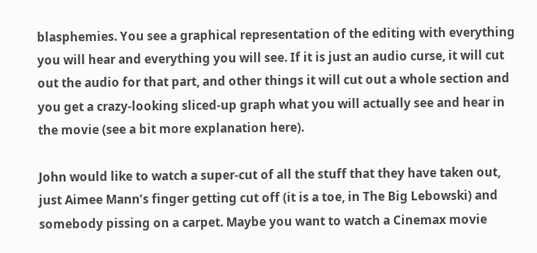blasphemies. You see a graphical representation of the editing with everything you will hear and everything you will see. If it is just an audio curse, it will cut out the audio for that part, and other things it will cut out a whole section and you get a crazy-looking sliced-up graph what you will actually see and hear in the movie (see a bit more explanation here).

John would like to watch a super-cut of all the stuff that they have taken out, just Aimee Mann’s finger getting cut off (it is a toe, in The Big Lebowski) and somebody pissing on a carpet. Maybe you want to watch a Cinemax movie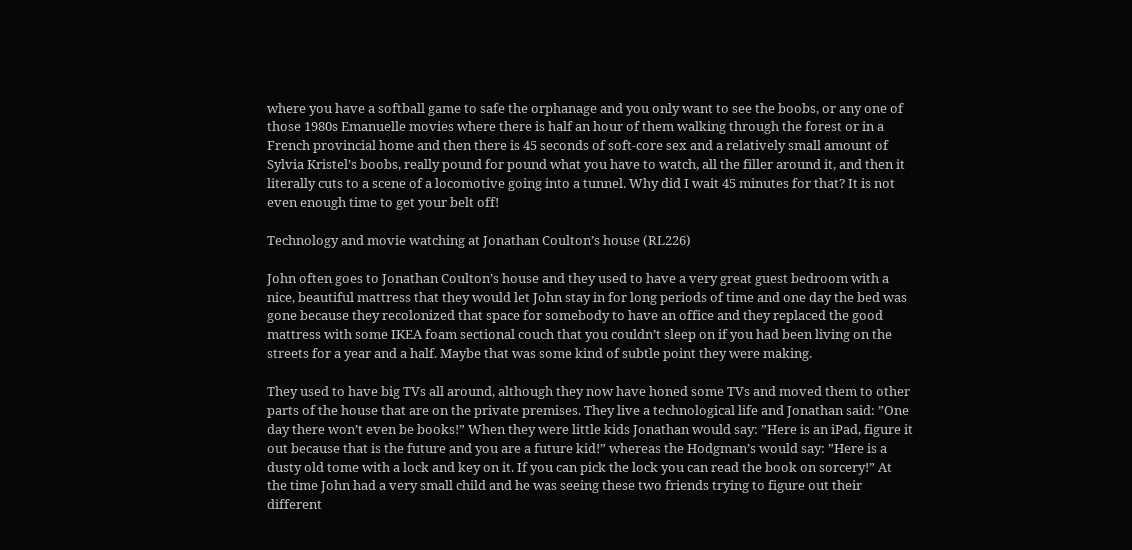where you have a softball game to safe the orphanage and you only want to see the boobs, or any one of those 1980s Emanuelle movies where there is half an hour of them walking through the forest or in a French provincial home and then there is 45 seconds of soft-core sex and a relatively small amount of Sylvia Kristel’s boobs, really pound for pound what you have to watch, all the filler around it, and then it literally cuts to a scene of a locomotive going into a tunnel. Why did I wait 45 minutes for that? It is not even enough time to get your belt off!

Technology and movie watching at Jonathan Coulton’s house (RL226)

John often goes to Jonathan Coulton’s house and they used to have a very great guest bedroom with a nice, beautiful mattress that they would let John stay in for long periods of time and one day the bed was gone because they recolonized that space for somebody to have an office and they replaced the good mattress with some IKEA foam sectional couch that you couldn’t sleep on if you had been living on the streets for a year and a half. Maybe that was some kind of subtle point they were making.

They used to have big TVs all around, although they now have honed some TVs and moved them to other parts of the house that are on the private premises. They live a technological life and Jonathan said: ”One day there won’t even be books!” When they were little kids Jonathan would say: ”Here is an iPad, figure it out because that is the future and you are a future kid!” whereas the Hodgman’s would say: ”Here is a dusty old tome with a lock and key on it. If you can pick the lock you can read the book on sorcery!” At the time John had a very small child and he was seeing these two friends trying to figure out their different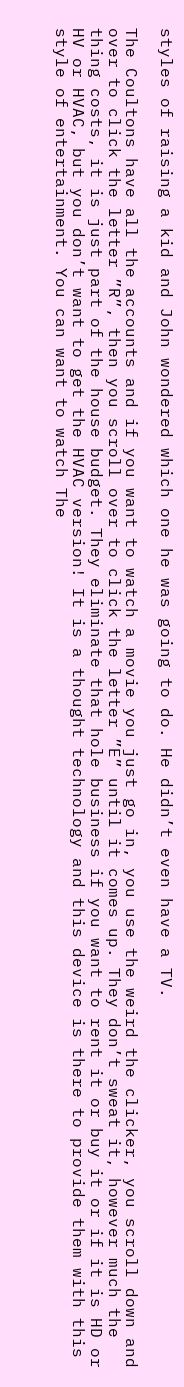styles of raising a kid and John wondered which one he was going to do. He didn’t even have a TV.

The Coultons have all the accounts and if you want to watch a movie you just go in, you use the weird the clicker, you scroll down and over to click the letter ”R”, then you scroll over to click the letter ”E” until it comes up. They don’t sweat it, however much the thing costs, it is just part of the house budget. They eliminate that hole business if you want to rent it or buy it or if it is HD or HV or HVAC, but you don’t want to get the HVAC version! It is a thought technology and this device is there to provide them with this style of entertainment. You can want to watch The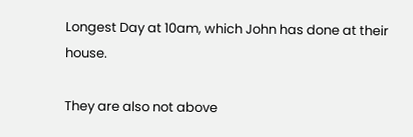Longest Day at 10am, which John has done at their house.

They are also not above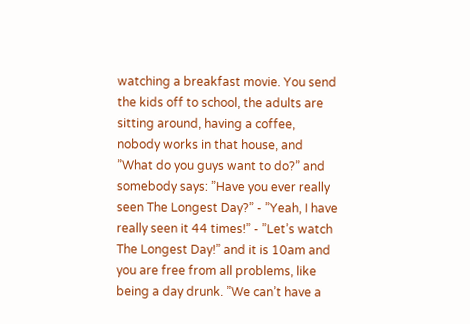watching a breakfast movie. You send the kids off to school, the adults are sitting around, having a coffee, nobody works in that house, and ”What do you guys want to do?” and somebody says: ”Have you ever really seen The Longest Day?” - ”Yeah, I have really seen it 44 times!” - ”Let’s watch The Longest Day!” and it is 10am and you are free from all problems, like being a day drunk. ”We can’t have a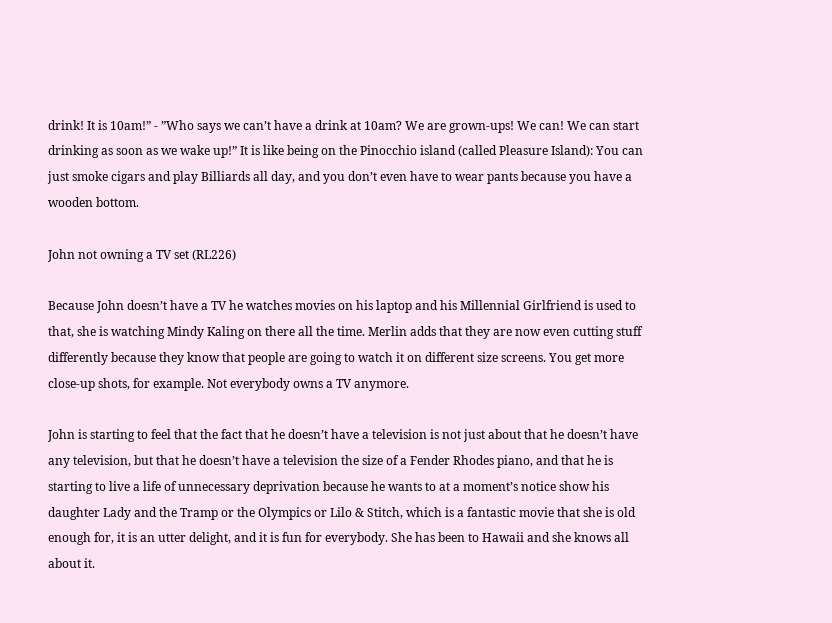drink! It is 10am!” - ”Who says we can’t have a drink at 10am? We are grown-ups! We can! We can start drinking as soon as we wake up!” It is like being on the Pinocchio island (called Pleasure Island): You can just smoke cigars and play Billiards all day, and you don’t even have to wear pants because you have a wooden bottom.

John not owning a TV set (RL226)

Because John doesn’t have a TV he watches movies on his laptop and his Millennial Girlfriend is used to that, she is watching Mindy Kaling on there all the time. Merlin adds that they are now even cutting stuff differently because they know that people are going to watch it on different size screens. You get more close-up shots, for example. Not everybody owns a TV anymore.

John is starting to feel that the fact that he doesn’t have a television is not just about that he doesn’t have any television, but that he doesn’t have a television the size of a Fender Rhodes piano, and that he is starting to live a life of unnecessary deprivation because he wants to at a moment’s notice show his daughter Lady and the Tramp or the Olympics or Lilo & Stitch, which is a fantastic movie that she is old enough for, it is an utter delight, and it is fun for everybody. She has been to Hawaii and she knows all about it.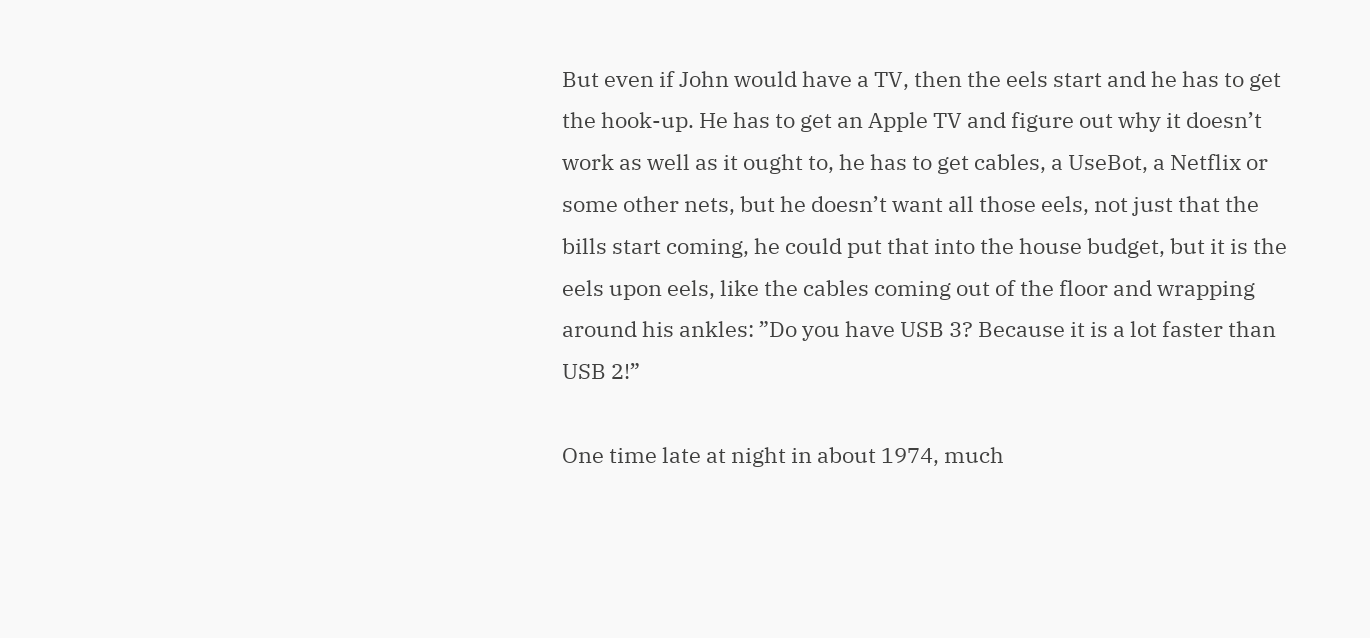But even if John would have a TV, then the eels start and he has to get the hook-up. He has to get an Apple TV and figure out why it doesn’t work as well as it ought to, he has to get cables, a UseBot, a Netflix or some other nets, but he doesn’t want all those eels, not just that the bills start coming, he could put that into the house budget, but it is the eels upon eels, like the cables coming out of the floor and wrapping around his ankles: ”Do you have USB 3? Because it is a lot faster than USB 2!”

One time late at night in about 1974, much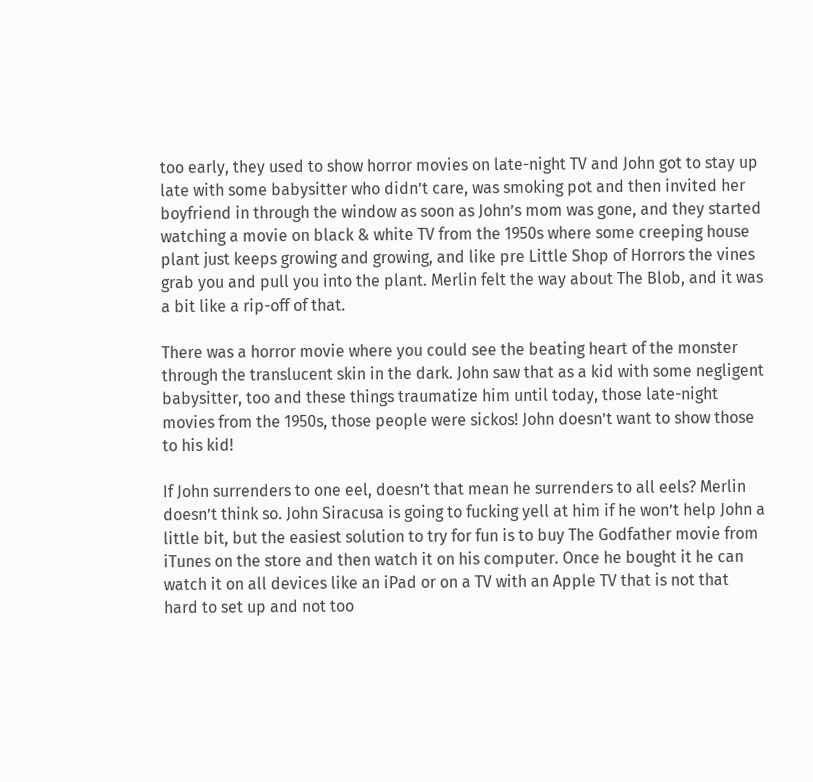too early, they used to show horror movies on late-night TV and John got to stay up late with some babysitter who didn’t care, was smoking pot and then invited her boyfriend in through the window as soon as John’s mom was gone, and they started watching a movie on black & white TV from the 1950s where some creeping house plant just keeps growing and growing, and like pre Little Shop of Horrors the vines grab you and pull you into the plant. Merlin felt the way about The Blob, and it was a bit like a rip-off of that.

There was a horror movie where you could see the beating heart of the monster through the translucent skin in the dark. John saw that as a kid with some negligent babysitter, too and these things traumatize him until today, those late-night movies from the 1950s, those people were sickos! John doesn’t want to show those to his kid!

If John surrenders to one eel, doesn’t that mean he surrenders to all eels? Merlin doesn’t think so. John Siracusa is going to fucking yell at him if he won’t help John a little bit, but the easiest solution to try for fun is to buy The Godfather movie from iTunes on the store and then watch it on his computer. Once he bought it he can watch it on all devices like an iPad or on a TV with an Apple TV that is not that hard to set up and not too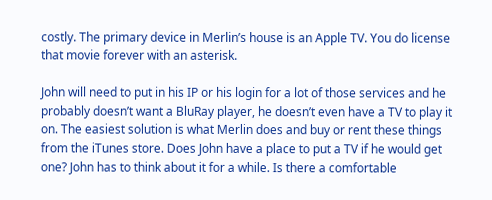costly. The primary device in Merlin’s house is an Apple TV. You do license that movie forever with an asterisk.

John will need to put in his IP or his login for a lot of those services and he probably doesn’t want a BluRay player, he doesn’t even have a TV to play it on. The easiest solution is what Merlin does and buy or rent these things from the iTunes store. Does John have a place to put a TV if he would get one? John has to think about it for a while. Is there a comfortable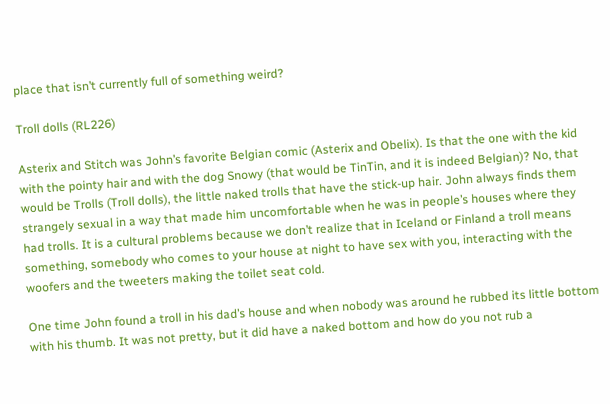place that isn’t currently full of something weird?

Troll dolls (RL226)

Asterix and Stitch was John’s favorite Belgian comic (Asterix and Obelix). Is that the one with the kid with the pointy hair and with the dog Snowy (that would be TinTin, and it is indeed Belgian)? No, that would be Trolls (Troll dolls), the little naked trolls that have the stick-up hair. John always finds them strangely sexual in a way that made him uncomfortable when he was in people’s houses where they had trolls. It is a cultural problems because we don’t realize that in Iceland or Finland a troll means something, somebody who comes to your house at night to have sex with you, interacting with the woofers and the tweeters making the toilet seat cold.

One time John found a troll in his dad’s house and when nobody was around he rubbed its little bottom with his thumb. It was not pretty, but it did have a naked bottom and how do you not rub a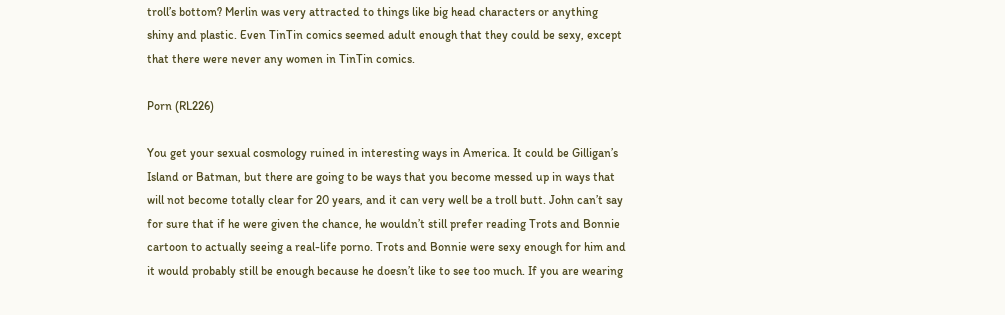troll’s bottom? Merlin was very attracted to things like big head characters or anything shiny and plastic. Even TinTin comics seemed adult enough that they could be sexy, except that there were never any women in TinTin comics.

Porn (RL226)

You get your sexual cosmology ruined in interesting ways in America. It could be Gilligan’s Island or Batman, but there are going to be ways that you become messed up in ways that will not become totally clear for 20 years, and it can very well be a troll butt. John can’t say for sure that if he were given the chance, he wouldn’t still prefer reading Trots and Bonnie cartoon to actually seeing a real-life porno. Trots and Bonnie were sexy enough for him and it would probably still be enough because he doesn’t like to see too much. If you are wearing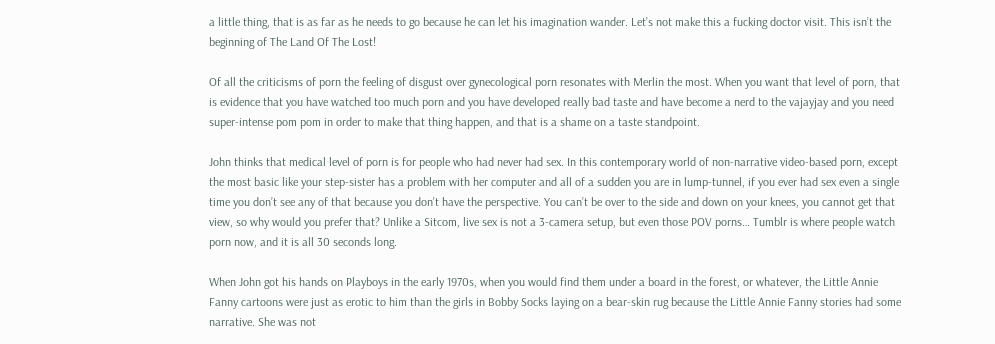a little thing, that is as far as he needs to go because he can let his imagination wander. Let’s not make this a fucking doctor visit. This isn’t the beginning of The Land Of The Lost!

Of all the criticisms of porn the feeling of disgust over gynecological porn resonates with Merlin the most. When you want that level of porn, that is evidence that you have watched too much porn and you have developed really bad taste and have become a nerd to the vajayjay and you need super-intense pom pom in order to make that thing happen, and that is a shame on a taste standpoint.

John thinks that medical level of porn is for people who had never had sex. In this contemporary world of non-narrative video-based porn, except the most basic like your step-sister has a problem with her computer and all of a sudden you are in lump-tunnel, if you ever had sex even a single time you don’t see any of that because you don’t have the perspective. You can’t be over to the side and down on your knees, you cannot get that view, so why would you prefer that? Unlike a Sitcom, live sex is not a 3-camera setup, but even those POV porns… Tumblr is where people watch porn now, and it is all 30 seconds long.

When John got his hands on Playboys in the early 1970s, when you would find them under a board in the forest, or whatever, the Little Annie Fanny cartoons were just as erotic to him than the girls in Bobby Socks laying on a bear-skin rug because the Little Annie Fanny stories had some narrative. She was not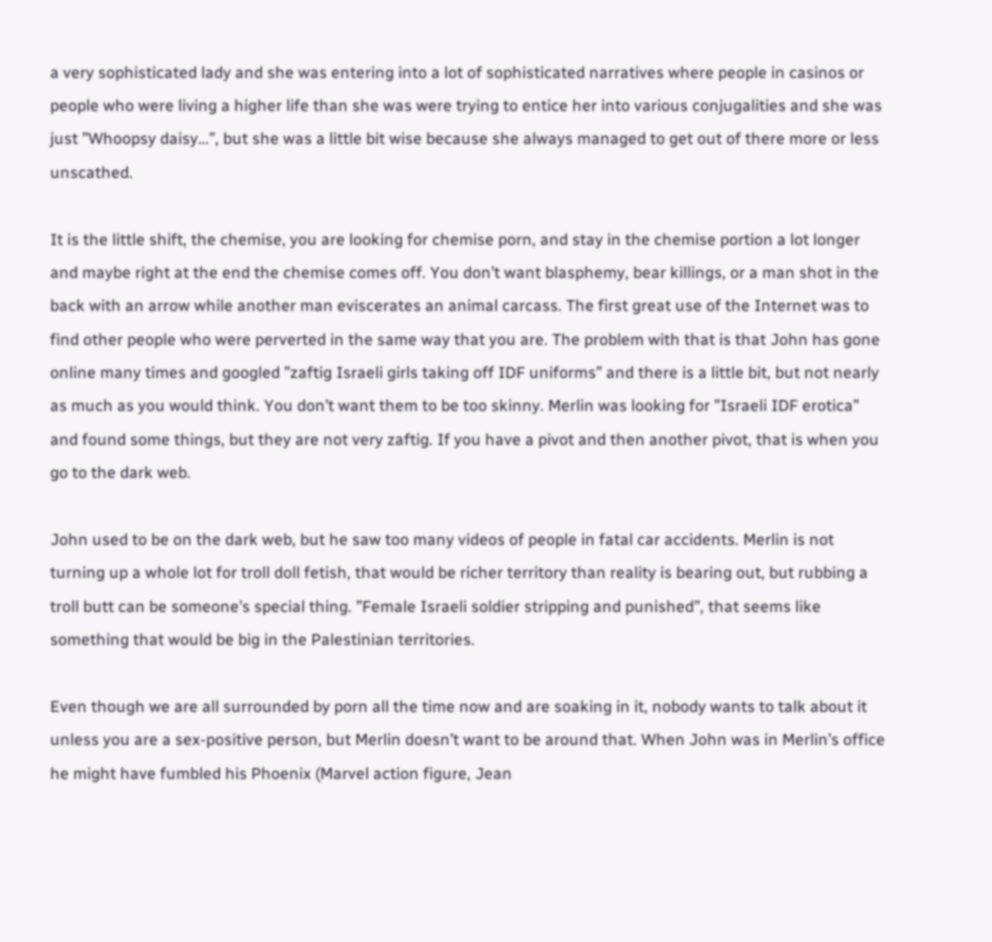a very sophisticated lady and she was entering into a lot of sophisticated narratives where people in casinos or people who were living a higher life than she was were trying to entice her into various conjugalities and she was just ”Whoopsy daisy…”, but she was a little bit wise because she always managed to get out of there more or less unscathed.

It is the little shift, the chemise, you are looking for chemise porn, and stay in the chemise portion a lot longer and maybe right at the end the chemise comes off. You don’t want blasphemy, bear killings, or a man shot in the back with an arrow while another man eviscerates an animal carcass. The first great use of the Internet was to find other people who were perverted in the same way that you are. The problem with that is that John has gone online many times and googled ”zaftig Israeli girls taking off IDF uniforms” and there is a little bit, but not nearly as much as you would think. You don’t want them to be too skinny. Merlin was looking for ”Israeli IDF erotica” and found some things, but they are not very zaftig. If you have a pivot and then another pivot, that is when you go to the dark web.

John used to be on the dark web, but he saw too many videos of people in fatal car accidents. Merlin is not turning up a whole lot for troll doll fetish, that would be richer territory than reality is bearing out, but rubbing a troll butt can be someone’s special thing. ”Female Israeli soldier stripping and punished”, that seems like something that would be big in the Palestinian territories.

Even though we are all surrounded by porn all the time now and are soaking in it, nobody wants to talk about it unless you are a sex-positive person, but Merlin doesn’t want to be around that. When John was in Merlin’s office he might have fumbled his Phoenix (Marvel action figure, Jean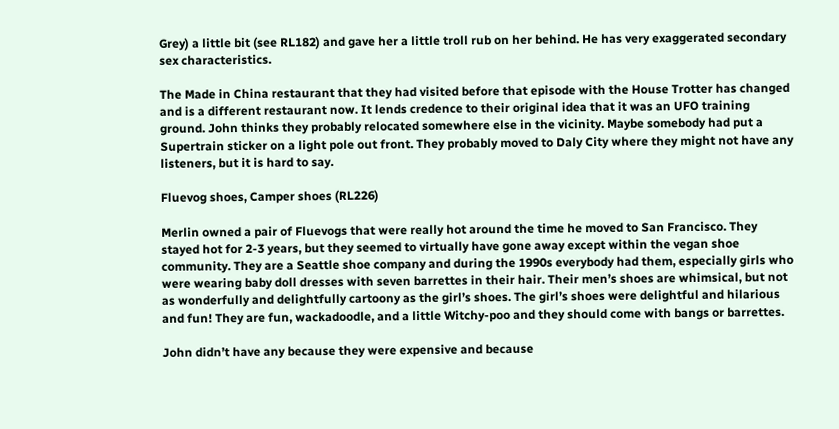Grey) a little bit (see RL182) and gave her a little troll rub on her behind. He has very exaggerated secondary sex characteristics.

The Made in China restaurant that they had visited before that episode with the House Trotter has changed and is a different restaurant now. It lends credence to their original idea that it was an UFO training ground. John thinks they probably relocated somewhere else in the vicinity. Maybe somebody had put a Supertrain sticker on a light pole out front. They probably moved to Daly City where they might not have any listeners, but it is hard to say.

Fluevog shoes, Camper shoes (RL226)

Merlin owned a pair of Fluevogs that were really hot around the time he moved to San Francisco. They stayed hot for 2-3 years, but they seemed to virtually have gone away except within the vegan shoe community. They are a Seattle shoe company and during the 1990s everybody had them, especially girls who were wearing baby doll dresses with seven barrettes in their hair. Their men’s shoes are whimsical, but not as wonderfully and delightfully cartoony as the girl’s shoes. The girl’s shoes were delightful and hilarious and fun! They are fun, wackadoodle, and a little Witchy-poo and they should come with bangs or barrettes.

John didn’t have any because they were expensive and because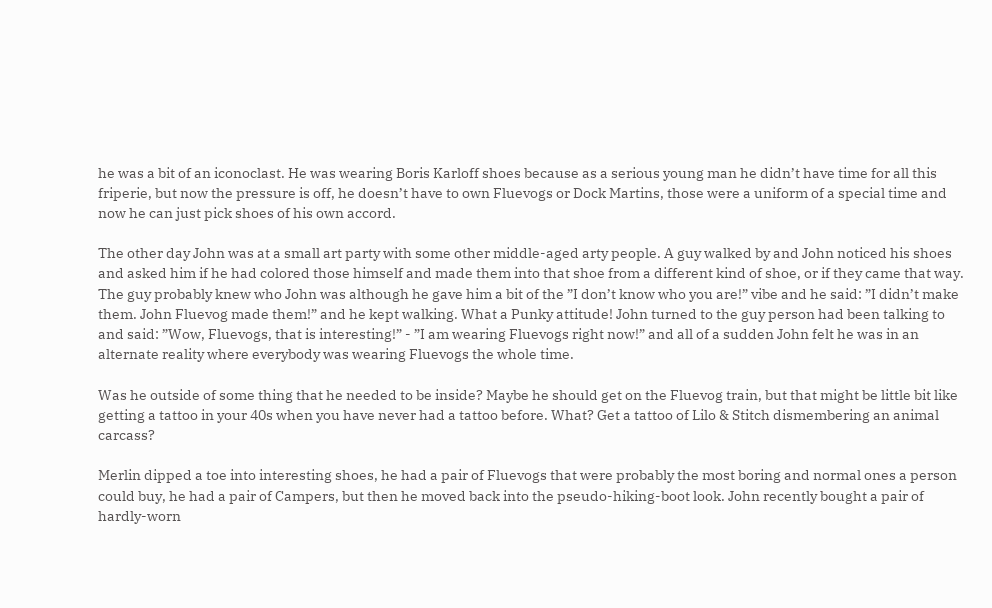he was a bit of an iconoclast. He was wearing Boris Karloff shoes because as a serious young man he didn’t have time for all this friperie, but now the pressure is off, he doesn’t have to own Fluevogs or Dock Martins, those were a uniform of a special time and now he can just pick shoes of his own accord.

The other day John was at a small art party with some other middle-aged arty people. A guy walked by and John noticed his shoes and asked him if he had colored those himself and made them into that shoe from a different kind of shoe, or if they came that way. The guy probably knew who John was although he gave him a bit of the ”I don’t know who you are!” vibe and he said: ”I didn’t make them. John Fluevog made them!” and he kept walking. What a Punky attitude! John turned to the guy person had been talking to and said: ”Wow, Fluevogs, that is interesting!” - ”I am wearing Fluevogs right now!” and all of a sudden John felt he was in an alternate reality where everybody was wearing Fluevogs the whole time.

Was he outside of some thing that he needed to be inside? Maybe he should get on the Fluevog train, but that might be little bit like getting a tattoo in your 40s when you have never had a tattoo before. What? Get a tattoo of Lilo & Stitch dismembering an animal carcass?

Merlin dipped a toe into interesting shoes, he had a pair of Fluevogs that were probably the most boring and normal ones a person could buy, he had a pair of Campers, but then he moved back into the pseudo-hiking-boot look. John recently bought a pair of hardly-worn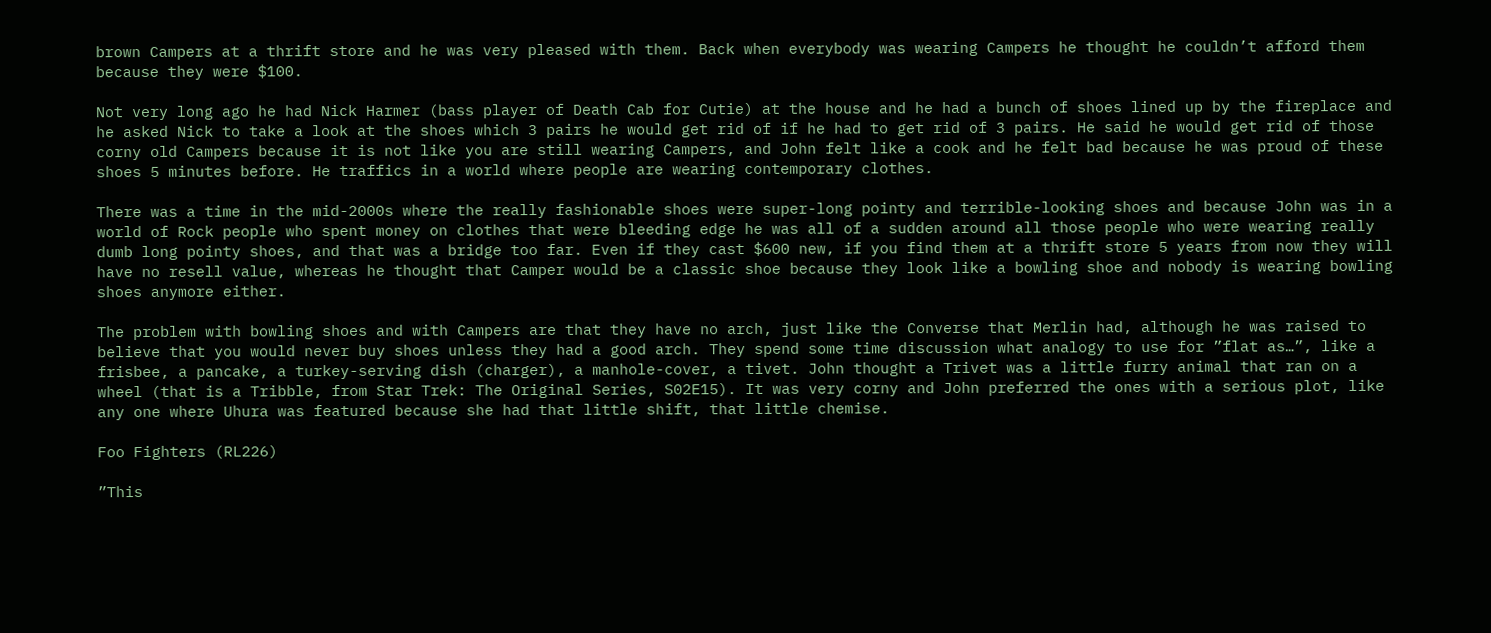brown Campers at a thrift store and he was very pleased with them. Back when everybody was wearing Campers he thought he couldn’t afford them because they were $100.

Not very long ago he had Nick Harmer (bass player of Death Cab for Cutie) at the house and he had a bunch of shoes lined up by the fireplace and he asked Nick to take a look at the shoes which 3 pairs he would get rid of if he had to get rid of 3 pairs. He said he would get rid of those corny old Campers because it is not like you are still wearing Campers, and John felt like a cook and he felt bad because he was proud of these shoes 5 minutes before. He traffics in a world where people are wearing contemporary clothes.

There was a time in the mid-2000s where the really fashionable shoes were super-long pointy and terrible-looking shoes and because John was in a world of Rock people who spent money on clothes that were bleeding edge he was all of a sudden around all those people who were wearing really dumb long pointy shoes, and that was a bridge too far. Even if they cast $600 new, if you find them at a thrift store 5 years from now they will have no resell value, whereas he thought that Camper would be a classic shoe because they look like a bowling shoe and nobody is wearing bowling shoes anymore either.

The problem with bowling shoes and with Campers are that they have no arch, just like the Converse that Merlin had, although he was raised to believe that you would never buy shoes unless they had a good arch. They spend some time discussion what analogy to use for ”flat as…”, like a frisbee, a pancake, a turkey-serving dish (charger), a manhole-cover, a tivet. John thought a Trivet was a little furry animal that ran on a wheel (that is a Tribble, from Star Trek: The Original Series, S02E15). It was very corny and John preferred the ones with a serious plot, like any one where Uhura was featured because she had that little shift, that little chemise.

Foo Fighters (RL226)

”This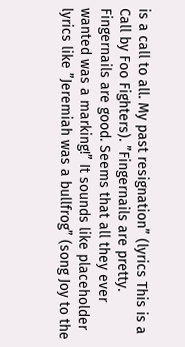is a call to all. My past resignation” (lyrics This is a Call by Foo Fighters). ”Fingernails are pretty. Fingernails are good. Seems that all they ever wanted was a marking!” It sounds like placeholder lyrics like ”Jeremiah was a bullfrog” (song Joy to the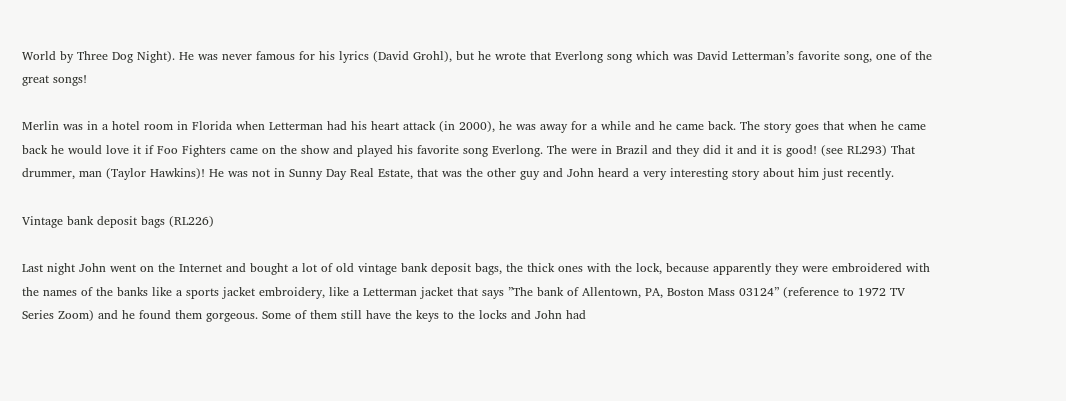World by Three Dog Night). He was never famous for his lyrics (David Grohl), but he wrote that Everlong song which was David Letterman’s favorite song, one of the great songs!

Merlin was in a hotel room in Florida when Letterman had his heart attack (in 2000), he was away for a while and he came back. The story goes that when he came back he would love it if Foo Fighters came on the show and played his favorite song Everlong. The were in Brazil and they did it and it is good! (see RL293) That drummer, man (Taylor Hawkins)! He was not in Sunny Day Real Estate, that was the other guy and John heard a very interesting story about him just recently.

Vintage bank deposit bags (RL226)

Last night John went on the Internet and bought a lot of old vintage bank deposit bags, the thick ones with the lock, because apparently they were embroidered with the names of the banks like a sports jacket embroidery, like a Letterman jacket that says ”The bank of Allentown, PA, Boston Mass 03124” (reference to 1972 TV Series Zoom) and he found them gorgeous. Some of them still have the keys to the locks and John had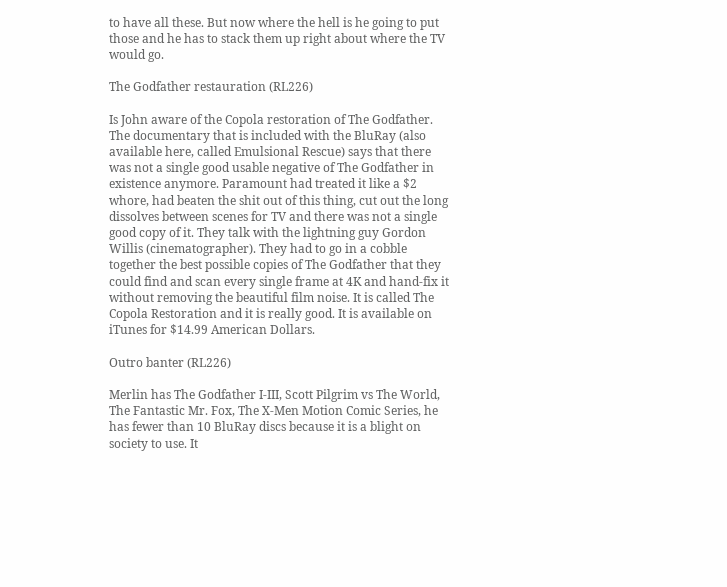to have all these. But now where the hell is he going to put those and he has to stack them up right about where the TV would go.

The Godfather restauration (RL226)

Is John aware of the Copola restoration of The Godfather. The documentary that is included with the BluRay (also available here, called Emulsional Rescue) says that there was not a single good usable negative of The Godfather in existence anymore. Paramount had treated it like a $2 whore, had beaten the shit out of this thing, cut out the long dissolves between scenes for TV and there was not a single good copy of it. They talk with the lightning guy Gordon Willis (cinematographer). They had to go in a cobble together the best possible copies of The Godfather that they could find and scan every single frame at 4K and hand-fix it without removing the beautiful film noise. It is called The Copola Restoration and it is really good. It is available on iTunes for $14.99 American Dollars.

Outro banter (RL226)

Merlin has The Godfather I-III, Scott Pilgrim vs The World, The Fantastic Mr. Fox, The X-Men Motion Comic Series, he has fewer than 10 BluRay discs because it is a blight on society to use. It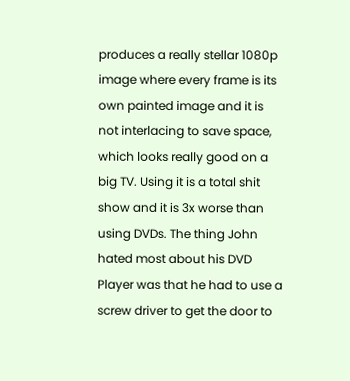produces a really stellar 1080p image where every frame is its own painted image and it is not interlacing to save space, which looks really good on a big TV. Using it is a total shit show and it is 3x worse than using DVDs. The thing John hated most about his DVD Player was that he had to use a screw driver to get the door to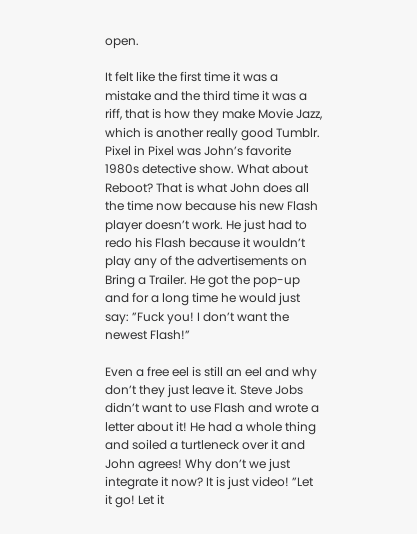open.

It felt like the first time it was a mistake and the third time it was a riff, that is how they make Movie Jazz, which is another really good Tumblr. Pixel in Pixel was John’s favorite 1980s detective show. What about Reboot? That is what John does all the time now because his new Flash player doesn’t work. He just had to redo his Flash because it wouldn’t play any of the advertisements on Bring a Trailer. He got the pop-up and for a long time he would just say: ”Fuck you! I don’t want the newest Flash!”

Even a free eel is still an eel and why don’t they just leave it. Steve Jobs didn’t want to use Flash and wrote a letter about it! He had a whole thing and soiled a turtleneck over it and John agrees! Why don’t we just integrate it now? It is just video! ”Let it go! Let it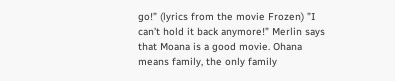go!” (lyrics from the movie Frozen) ”I can’t hold it back anymore!” Merlin says that Moana is a good movie. Ohana means family, the only family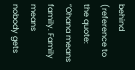behind (reference to the quote: ”Ohana means family. Family means nobody gets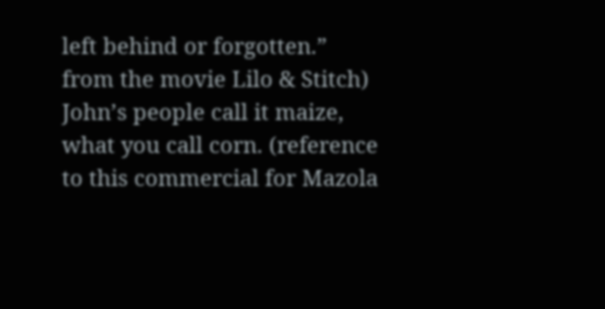left behind or forgotten.” from the movie Lilo & Stitch) John’s people call it maize, what you call corn. (reference to this commercial for Mazola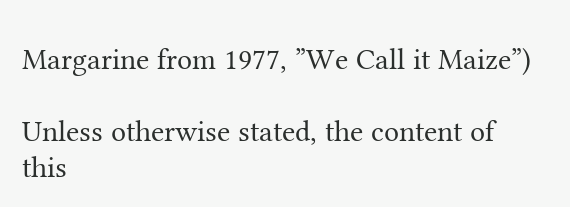Margarine from 1977, ”We Call it Maize”)

Unless otherwise stated, the content of this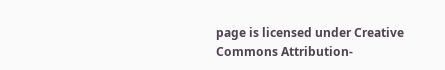page is licensed under Creative Commons Attribution-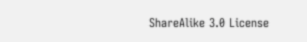ShareAlike 3.0 License